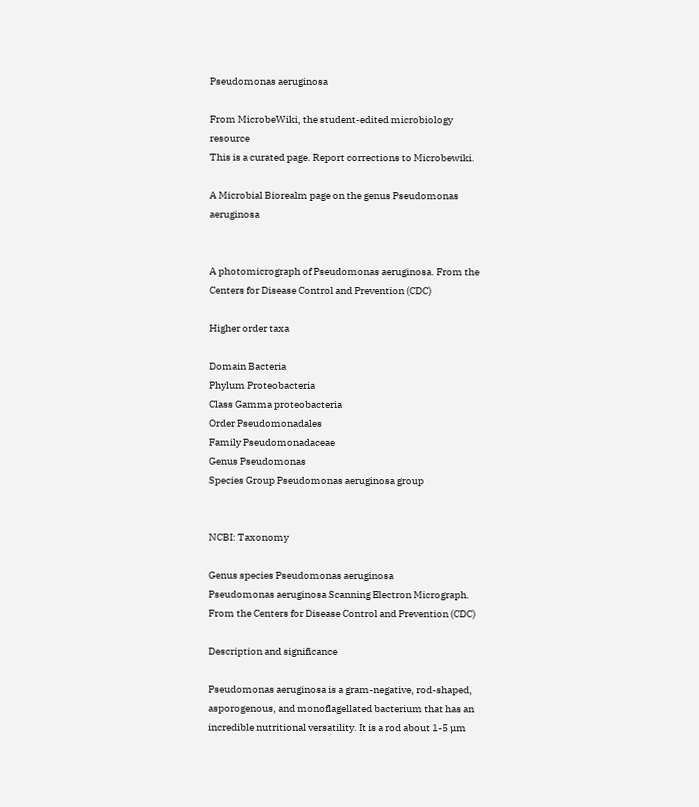Pseudomonas aeruginosa

From MicrobeWiki, the student-edited microbiology resource
This is a curated page. Report corrections to Microbewiki.

A Microbial Biorealm page on the genus Pseudomonas aeruginosa


A photomicrograph of Pseudomonas aeruginosa. From the Centers for Disease Control and Prevention (CDC)

Higher order taxa

Domain Bacteria
Phylum Proteobacteria
Class Gamma proteobacteria
Order Pseudomonadales
Family Pseudomonadaceae
Genus Pseudomonas
Species Group Pseudomonas aeruginosa group


NCBI: Taxonomy

Genus species Pseudomonas aeruginosa
Pseudomonas aeruginosa Scanning Electron Micrograph. From the Centers for Disease Control and Prevention (CDC)

Description and significance

Pseudomonas aeruginosa is a gram-negative, rod-shaped, asporogenous, and monoflagellated bacterium that has an incredible nutritional versatility. It is a rod about 1-5 µm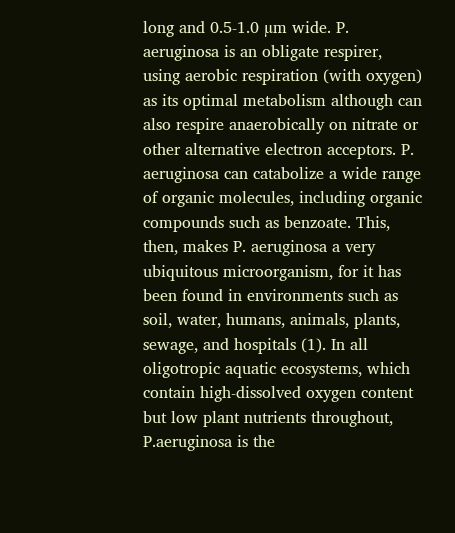long and 0.5-1.0 µm wide. P. aeruginosa is an obligate respirer, using aerobic respiration (with oxygen) as its optimal metabolism although can also respire anaerobically on nitrate or other alternative electron acceptors. P. aeruginosa can catabolize a wide range of organic molecules, including organic compounds such as benzoate. This, then, makes P. aeruginosa a very ubiquitous microorganism, for it has been found in environments such as soil, water, humans, animals, plants, sewage, and hospitals (1). In all oligotropic aquatic ecosystems, which contain high-dissolved oxygen content but low plant nutrients throughout, P.aeruginosa is the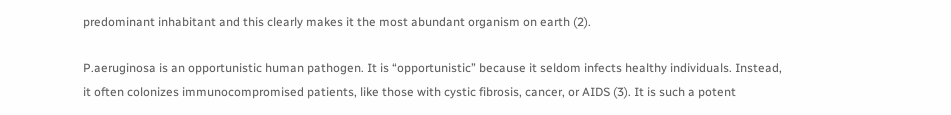predominant inhabitant and this clearly makes it the most abundant organism on earth (2).

P.aeruginosa is an opportunistic human pathogen. It is “opportunistic” because it seldom infects healthy individuals. Instead, it often colonizes immunocompromised patients, like those with cystic fibrosis, cancer, or AIDS (3). It is such a potent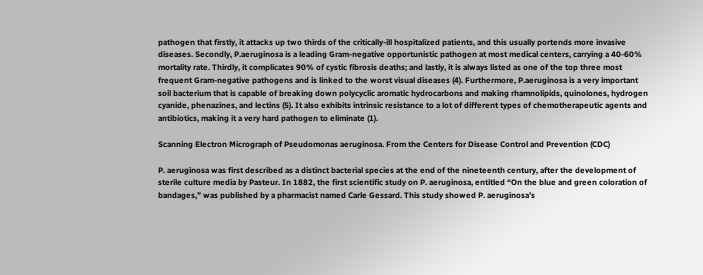pathogen that firstly, it attacks up two thirds of the critically-ill hospitalized patients, and this usually portends more invasive diseases. Secondly, P.aeruginosa is a leading Gram-negative opportunistic pathogen at most medical centers, carrying a 40-60% mortality rate. Thirdly, it complicates 90% of cystic fibrosis deaths; and lastly, it is always listed as one of the top three most frequent Gram-negative pathogens and is linked to the worst visual diseases (4). Furthermore, P.aeruginosa is a very important soil bacterium that is capable of breaking down polycyclic aromatic hydrocarbons and making rhamnolipids, quinolones, hydrogen cyanide, phenazines, and lectins (5). It also exhibits intrinsic resistance to a lot of different types of chemotherapeutic agents and antibiotics, making it a very hard pathogen to eliminate (1).

Scanning Electron Micrograph of Pseudomonas aeruginosa. From the Centers for Disease Control and Prevention (CDC)

P. aeruginosa was first described as a distinct bacterial species at the end of the nineteenth century, after the development of sterile culture media by Pasteur. In 1882, the first scientific study on P. aeruginosa, entitled “On the blue and green coloration of bandages,” was published by a pharmacist named Carle Gessard. This study showed P. aeruginosa’s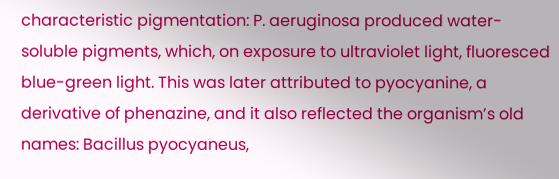characteristic pigmentation: P. aeruginosa produced water-soluble pigments, which, on exposure to ultraviolet light, fluoresced blue-green light. This was later attributed to pyocyanine, a derivative of phenazine, and it also reflected the organism’s old names: Bacillus pyocyaneus,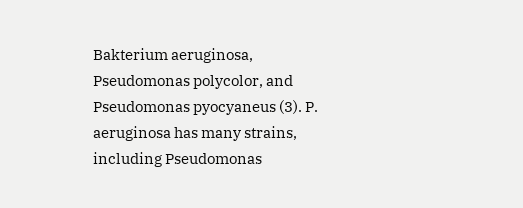Bakterium aeruginosa, Pseudomonas polycolor, and Pseudomonas pyocyaneus (3). P. aeruginosa has many strains, including Pseudomonas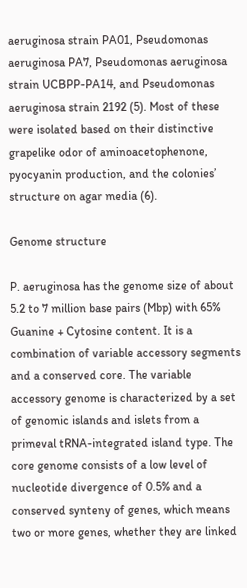aeruginosa strain PA01, Pseudomonas aeruginosa PA7, Pseudomonas aeruginosa strain UCBPP-PA14, and Pseudomonas aeruginosa strain 2192 (5). Most of these were isolated based on their distinctive grapelike odor of aminoacetophenone, pyocyanin production, and the colonies’ structure on agar media (6).

Genome structure

P. aeruginosa has the genome size of about 5.2 to 7 million base pairs (Mbp) with 65% Guanine + Cytosine content. It is a combination of variable accessory segments and a conserved core. The variable accessory genome is characterized by a set of genomic islands and islets from a primeval tRNA-integrated island type. The core genome consists of a low level of nucleotide divergence of 0.5% and a conserved synteny of genes, which means two or more genes, whether they are linked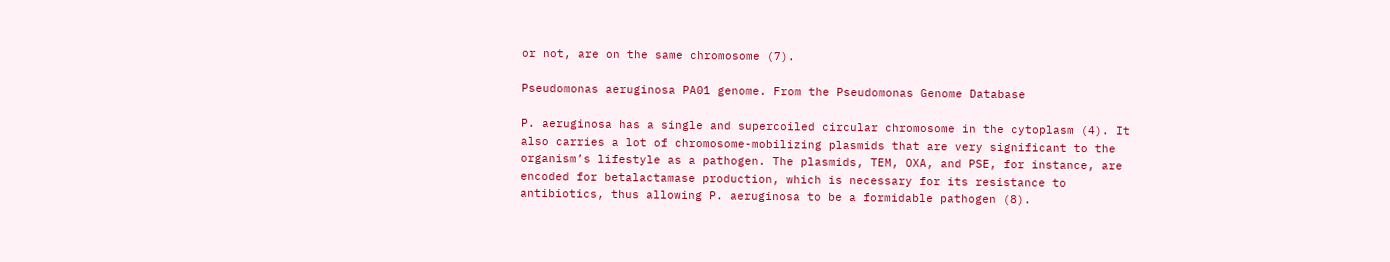or not, are on the same chromosome (7).

Pseudomonas aeruginosa PA01 genome. From the Pseudomonas Genome Database

P. aeruginosa has a single and supercoiled circular chromosome in the cytoplasm (4). It also carries a lot of chromosome-mobilizing plasmids that are very significant to the organism’s lifestyle as a pathogen. The plasmids, TEM, OXA, and PSE, for instance, are encoded for betalactamase production, which is necessary for its resistance to antibiotics, thus allowing P. aeruginosa to be a formidable pathogen (8).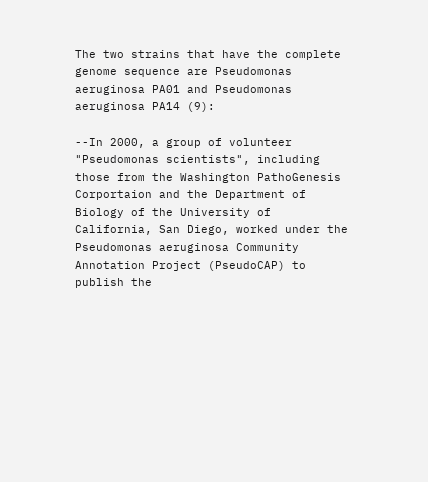The two strains that have the complete genome sequence are Pseudomonas aeruginosa PA01 and Pseudomonas aeruginosa PA14 (9):

--In 2000, a group of volunteer "Pseudomonas scientists", including those from the Washington PathoGenesis Corportaion and the Department of Biology of the University of California, San Diego, worked under the Pseudomonas aeruginosa Community Annotation Project (PseudoCAP) to publish the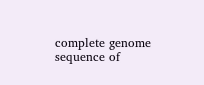complete genome sequence of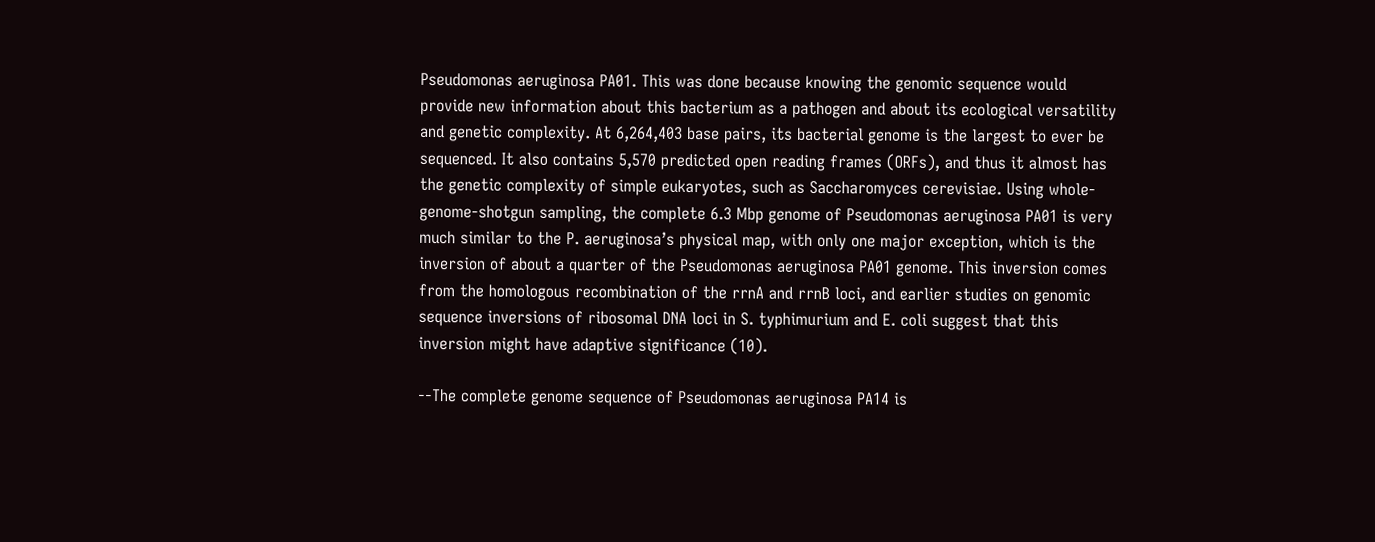Pseudomonas aeruginosa PA01. This was done because knowing the genomic sequence would provide new information about this bacterium as a pathogen and about its ecological versatility and genetic complexity. At 6,264,403 base pairs, its bacterial genome is the largest to ever be sequenced. It also contains 5,570 predicted open reading frames (ORFs), and thus it almost has the genetic complexity of simple eukaryotes, such as Saccharomyces cerevisiae. Using whole-genome-shotgun sampling, the complete 6.3 Mbp genome of Pseudomonas aeruginosa PA01 is very much similar to the P. aeruginosa’s physical map, with only one major exception, which is the inversion of about a quarter of the Pseudomonas aeruginosa PA01 genome. This inversion comes from the homologous recombination of the rrnA and rrnB loci, and earlier studies on genomic sequence inversions of ribosomal DNA loci in S. typhimurium and E. coli suggest that this inversion might have adaptive significance (10).

--The complete genome sequence of Pseudomonas aeruginosa PA14 is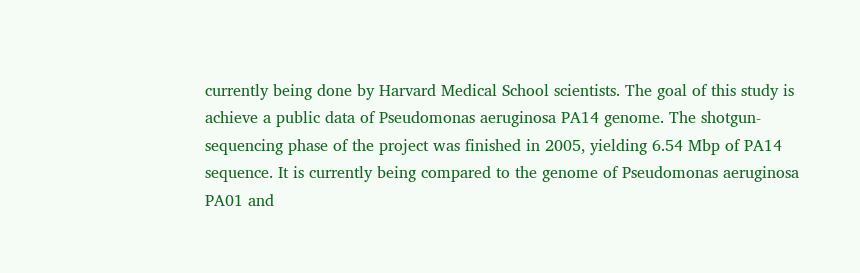currently being done by Harvard Medical School scientists. The goal of this study is achieve a public data of Pseudomonas aeruginosa PA14 genome. The shotgun-sequencing phase of the project was finished in 2005, yielding 6.54 Mbp of PA14 sequence. It is currently being compared to the genome of Pseudomonas aeruginosa PA01 and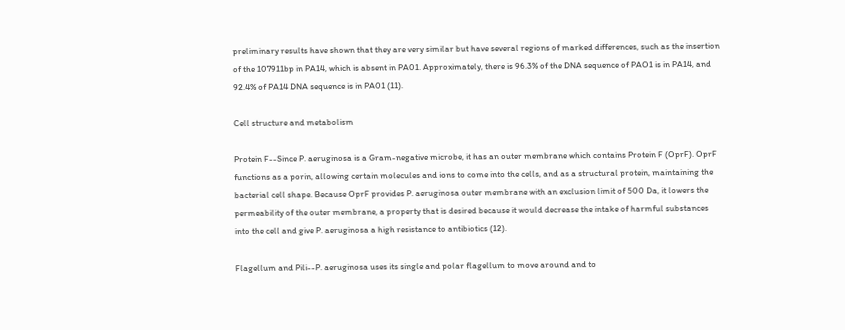preliminary results have shown that they are very similar but have several regions of marked differences, such as the insertion of the 107911bp in PA14, which is absent in PA01. Approximately, there is 96.3% of the DNA sequence of PAO1 is in PA14, and 92.4% of PA14 DNA sequence is in PA01 (11).

Cell structure and metabolism

Protein F--Since P. aeruginosa is a Gram-negative microbe, it has an outer membrane which contains Protein F (OprF). OprF functions as a porin, allowing certain molecules and ions to come into the cells, and as a structural protein, maintaining the bacterial cell shape. Because OprF provides P. aeruginosa outer membrane with an exclusion limit of 500 Da, it lowers the permeability of the outer membrane, a property that is desired because it would decrease the intake of harmful substances into the cell and give P. aeruginosa a high resistance to antibiotics (12).

Flagellum and Pili--P. aeruginosa uses its single and polar flagellum to move around and to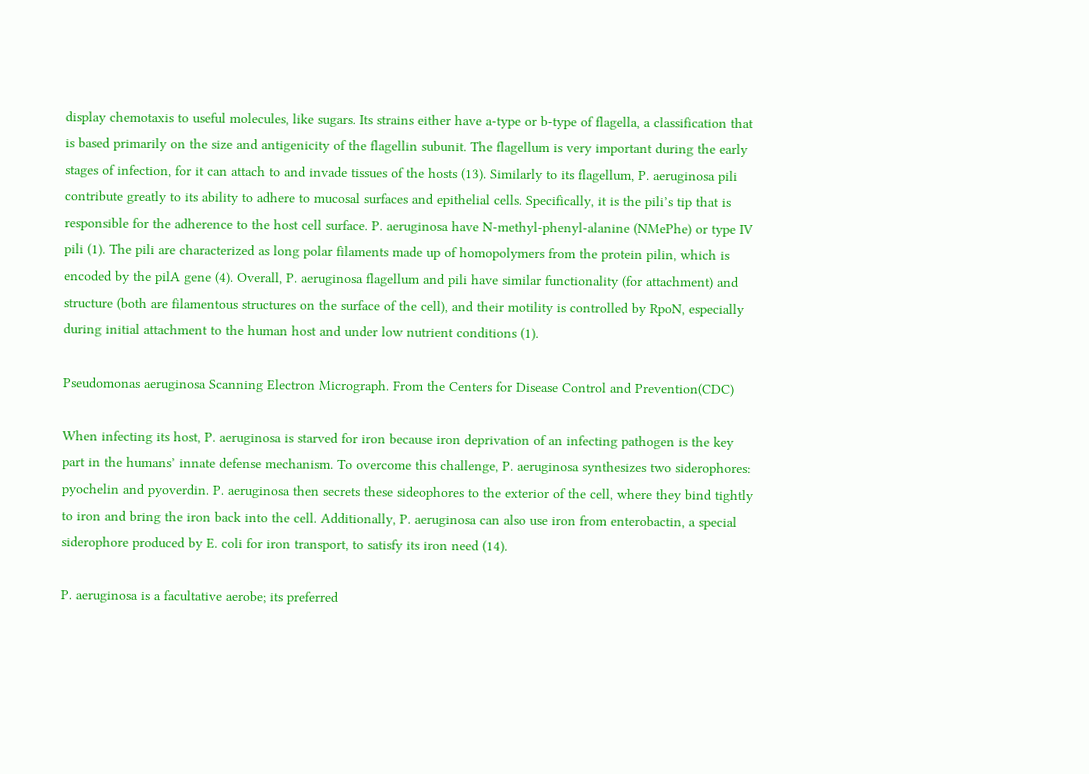display chemotaxis to useful molecules, like sugars. Its strains either have a-type or b-type of flagella, a classification that is based primarily on the size and antigenicity of the flagellin subunit. The flagellum is very important during the early stages of infection, for it can attach to and invade tissues of the hosts (13). Similarly to its flagellum, P. aeruginosa pili contribute greatly to its ability to adhere to mucosal surfaces and epithelial cells. Specifically, it is the pili’s tip that is responsible for the adherence to the host cell surface. P. aeruginosa have N-methyl-phenyl-alanine (NMePhe) or type IV pili (1). The pili are characterized as long polar filaments made up of homopolymers from the protein pilin, which is encoded by the pilA gene (4). Overall, P. aeruginosa flagellum and pili have similar functionality (for attachment) and structure (both are filamentous structures on the surface of the cell), and their motility is controlled by RpoN, especially during initial attachment to the human host and under low nutrient conditions (1).

Pseudomonas aeruginosa Scanning Electron Micrograph. From the Centers for Disease Control and Prevention(CDC)

When infecting its host, P. aeruginosa is starved for iron because iron deprivation of an infecting pathogen is the key part in the humans’ innate defense mechanism. To overcome this challenge, P. aeruginosa synthesizes two siderophores: pyochelin and pyoverdin. P. aeruginosa then secrets these sideophores to the exterior of the cell, where they bind tightly to iron and bring the iron back into the cell. Additionally, P. aeruginosa can also use iron from enterobactin, a special siderophore produced by E. coli for iron transport, to satisfy its iron need (14).

P. aeruginosa is a facultative aerobe; its preferred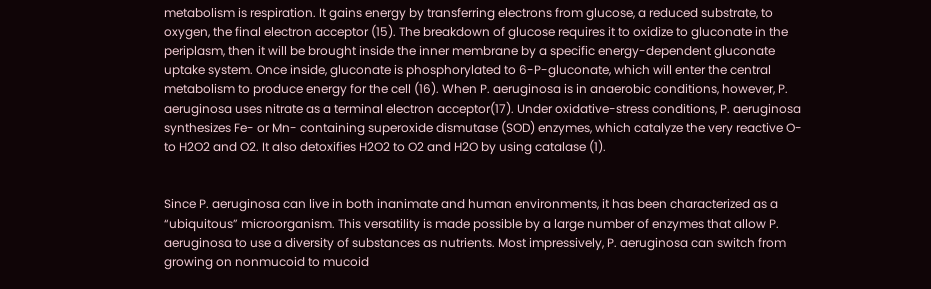metabolism is respiration. It gains energy by transferring electrons from glucose, a reduced substrate, to oxygen, the final electron acceptor (15). The breakdown of glucose requires it to oxidize to gluconate in the periplasm, then it will be brought inside the inner membrane by a specific energy-dependent gluconate uptake system. Once inside, gluconate is phosphorylated to 6-P-gluconate, which will enter the central metabolism to produce energy for the cell (16). When P. aeruginosa is in anaerobic conditions, however, P. aeruginosa uses nitrate as a terminal electron acceptor(17). Under oxidative-stress conditions, P. aeruginosa synthesizes Fe- or Mn- containing superoxide dismutase (SOD) enzymes, which catalyze the very reactive O- to H2O2 and O2. It also detoxifies H2O2 to O2 and H2O by using catalase (1).


Since P. aeruginosa can live in both inanimate and human environments, it has been characterized as a “ubiquitous” microorganism. This versatility is made possible by a large number of enzymes that allow P. aeruginosa to use a diversity of substances as nutrients. Most impressively, P. aeruginosa can switch from growing on nonmucoid to mucoid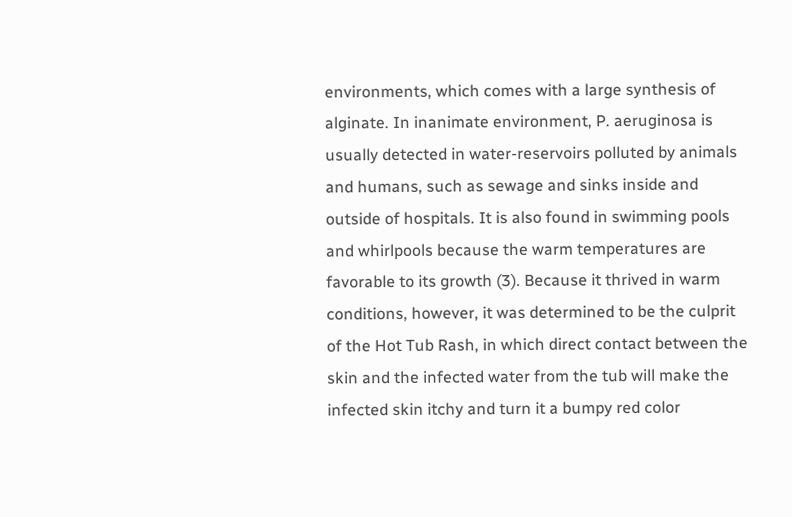environments, which comes with a large synthesis of alginate. In inanimate environment, P. aeruginosa is usually detected in water-reservoirs polluted by animals and humans, such as sewage and sinks inside and outside of hospitals. It is also found in swimming pools and whirlpools because the warm temperatures are favorable to its growth (3). Because it thrived in warm conditions, however, it was determined to be the culprit of the Hot Tub Rash, in which direct contact between the skin and the infected water from the tub will make the infected skin itchy and turn it a bumpy red color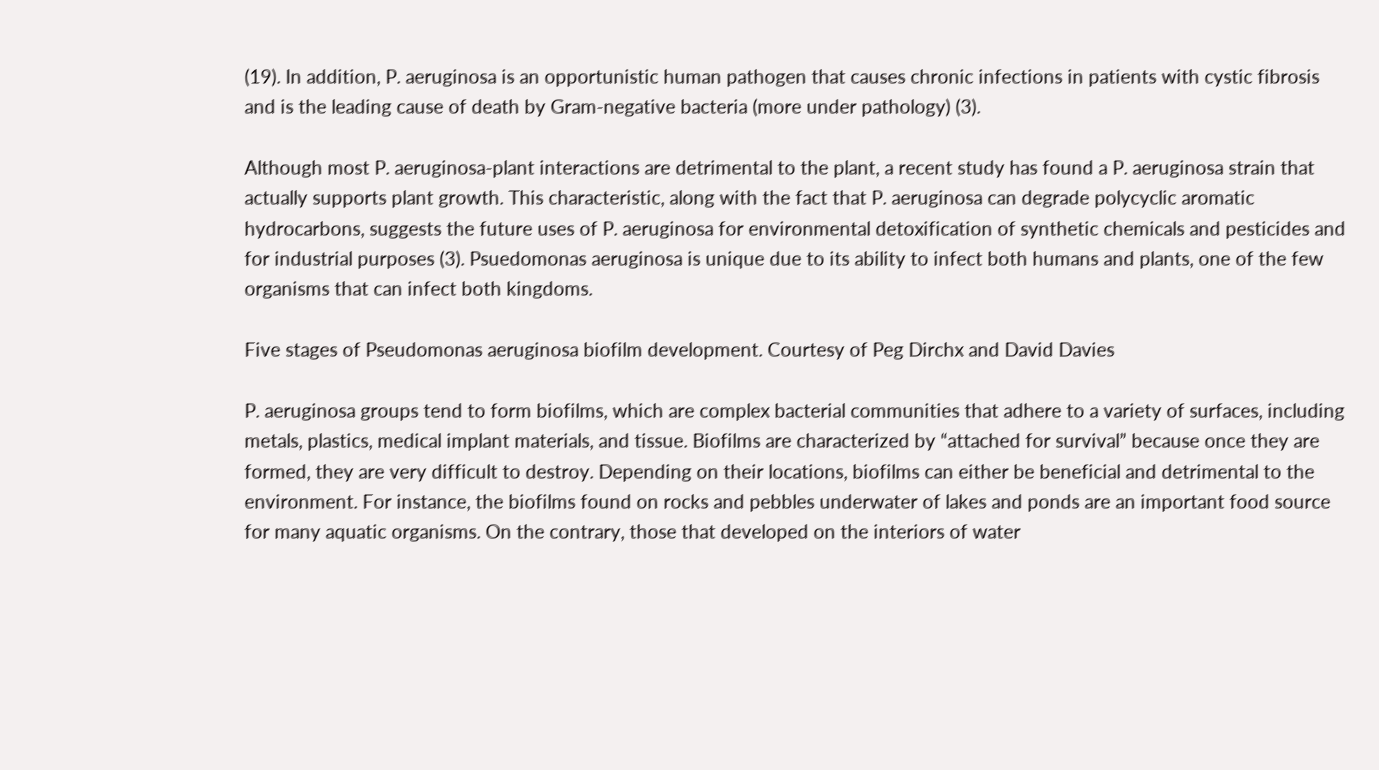(19). In addition, P. aeruginosa is an opportunistic human pathogen that causes chronic infections in patients with cystic fibrosis and is the leading cause of death by Gram-negative bacteria (more under pathology) (3).

Although most P. aeruginosa-plant interactions are detrimental to the plant, a recent study has found a P. aeruginosa strain that actually supports plant growth. This characteristic, along with the fact that P. aeruginosa can degrade polycyclic aromatic hydrocarbons, suggests the future uses of P. aeruginosa for environmental detoxification of synthetic chemicals and pesticides and for industrial purposes (3). Psuedomonas aeruginosa is unique due to its ability to infect both humans and plants, one of the few organisms that can infect both kingdoms.

Five stages of Pseudomonas aeruginosa biofilm development. Courtesy of Peg Dirchx and David Davies

P. aeruginosa groups tend to form biofilms, which are complex bacterial communities that adhere to a variety of surfaces, including metals, plastics, medical implant materials, and tissue. Biofilms are characterized by “attached for survival” because once they are formed, they are very difficult to destroy. Depending on their locations, biofilms can either be beneficial and detrimental to the environment. For instance, the biofilms found on rocks and pebbles underwater of lakes and ponds are an important food source for many aquatic organisms. On the contrary, those that developed on the interiors of water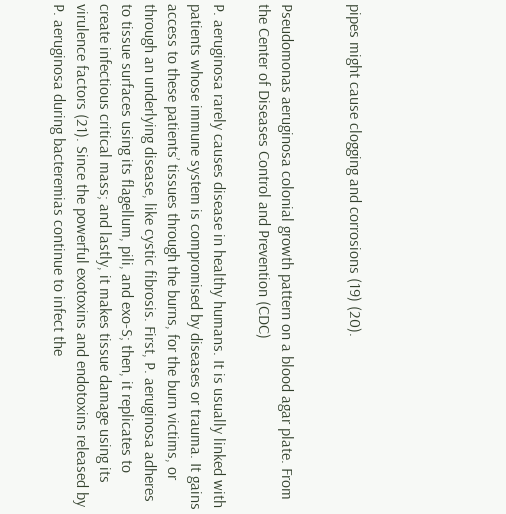pipes might cause clogging and corrosions (19) (20).


Pseudomonas aeruginosa colonial growth pattern on a blood agar plate. From the Center of Diseases Control and Prevention (CDC)

P. aeruginosa rarely causes disease in healthy humans. It is usually linked with patients whose immune system is compromised by diseases or trauma. It gains access to these patients’ tissues through the burns, for the burn victims, or through an underlying disease, like cystic fibrosis. First, P. aeruginosa adheres to tissue surfaces using its flagellum, pili, and exo-S; then, it replicates to create infectious critical mass; and lastly, it makes tissue damage using its virulence factors (21). Since the powerful exotoxins and endotoxins released by P. aeruginosa during bacteremias continue to infect the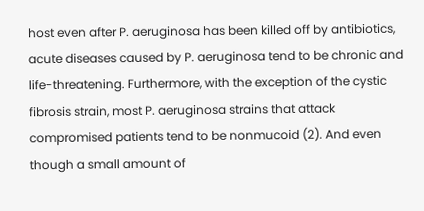host even after P. aeruginosa has been killed off by antibiotics, acute diseases caused by P. aeruginosa tend to be chronic and life-threatening. Furthermore, with the exception of the cystic fibrosis strain, most P. aeruginosa strains that attack compromised patients tend to be nonmucoid (2). And even though a small amount of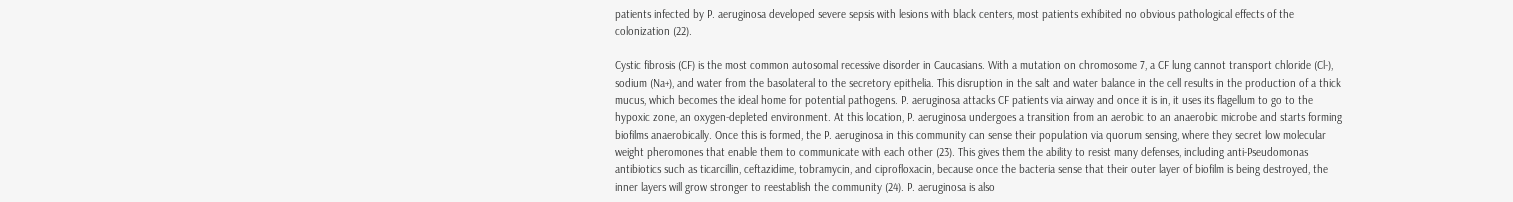patients infected by P. aeruginosa developed severe sepsis with lesions with black centers, most patients exhibited no obvious pathological effects of the colonization (22).

Cystic fibrosis (CF) is the most common autosomal recessive disorder in Caucasians. With a mutation on chromosome 7, a CF lung cannot transport chloride (Cl-), sodium (Na+), and water from the basolateral to the secretory epithelia. This disruption in the salt and water balance in the cell results in the production of a thick mucus, which becomes the ideal home for potential pathogens. P. aeruginosa attacks CF patients via airway and once it is in, it uses its flagellum to go to the hypoxic zone, an oxygen-depleted environment. At this location, P. aeruginosa undergoes a transition from an aerobic to an anaerobic microbe and starts forming biofilms anaerobically. Once this is formed, the P. aeruginosa in this community can sense their population via quorum sensing, where they secret low molecular weight pheromones that enable them to communicate with each other (23). This gives them the ability to resist many defenses, including anti-Pseudomonas antibiotics such as ticarcillin, ceftazidime, tobramycin, and ciprofloxacin, because once the bacteria sense that their outer layer of biofilm is being destroyed, the inner layers will grow stronger to reestablish the community (24). P. aeruginosa is also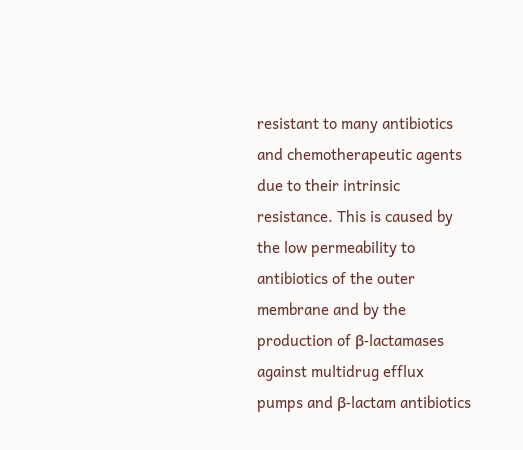resistant to many antibiotics and chemotherapeutic agents due to their intrinsic resistance. This is caused by the low permeability to antibiotics of the outer membrane and by the production of β-lactamases against multidrug efflux pumps and β-lactam antibiotics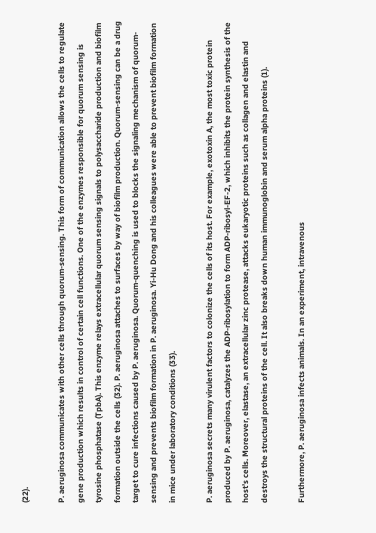(22).

P. aeruginosa communicates with other cells through quorum-sensing. This form of communication allows the cells to regulate gene production which results in control of certain cell functions. One of the enzymes responsible for quorum sensing is tyrosine phosphatase (TpbA). This enzyme relays extracellular quorum sensing signals to polysaccharide production and biofilm formation outside the cells (32). P. aeruginosa attaches to surfaces by way of biofilm production. Quorum-sensing can be a drug target to cure infections caused by P. aeruginosa. Quorum-quenching is used to blocks the signaling mechanism of quorum-sensing and prevents biofilm formation in P. aeruginosa. Yi-Hu Dong and his colleagues were able to prevent biofilm formation in mice under laboratory conditions (33).

P. aeruginosa secrets many virulent factors to colonize the cells of its host. For example, exotoxin A, the most toxic protein produced by P. aeruginosa, catalyzes the ADP-ribosylation to form ADP-ribosyl-EF-2, which inhibits the protein synthesis of the host’s cells. Moreover, elastase, an extracellular zinc protease, attacks eukaryotic proteins such as collagen and elastin and destroys the structural proteins of the cell. It also breaks down human immunoglobin and serum alpha proteins (1).

Furthermore, P. aeruginosa infects animals. In an experiment, intravenous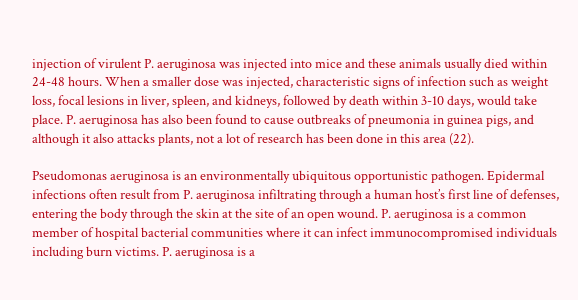injection of virulent P. aeruginosa was injected into mice and these animals usually died within 24-48 hours. When a smaller dose was injected, characteristic signs of infection such as weight loss, focal lesions in liver, spleen, and kidneys, followed by death within 3-10 days, would take place. P. aeruginosa has also been found to cause outbreaks of pneumonia in guinea pigs, and although it also attacks plants, not a lot of research has been done in this area (22).

Pseudomonas aeruginosa is an environmentally ubiquitous opportunistic pathogen. Epidermal infections often result from P. aeruginosa infiltrating through a human host’s first line of defenses, entering the body through the skin at the site of an open wound. P. aeruginosa is a common member of hospital bacterial communities where it can infect immunocompromised individuals including burn victims. P. aeruginosa is a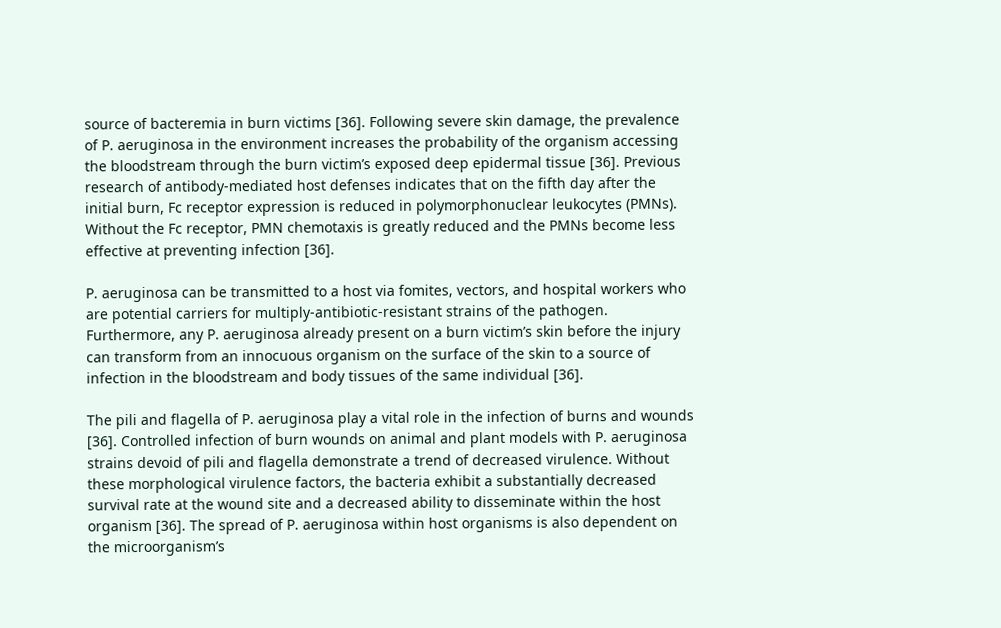source of bacteremia in burn victims [36]. Following severe skin damage, the prevalence of P. aeruginosa in the environment increases the probability of the organism accessing the bloodstream through the burn victim’s exposed deep epidermal tissue [36]. Previous research of antibody-mediated host defenses indicates that on the fifth day after the initial burn, Fc receptor expression is reduced in polymorphonuclear leukocytes (PMNs). Without the Fc receptor, PMN chemotaxis is greatly reduced and the PMNs become less effective at preventing infection [36].

P. aeruginosa can be transmitted to a host via fomites, vectors, and hospital workers who are potential carriers for multiply-antibiotic-resistant strains of the pathogen. Furthermore, any P. aeruginosa already present on a burn victim’s skin before the injury can transform from an innocuous organism on the surface of the skin to a source of infection in the bloodstream and body tissues of the same individual [36].

The pili and flagella of P. aeruginosa play a vital role in the infection of burns and wounds [36]. Controlled infection of burn wounds on animal and plant models with P. aeruginosa strains devoid of pili and flagella demonstrate a trend of decreased virulence. Without these morphological virulence factors, the bacteria exhibit a substantially decreased survival rate at the wound site and a decreased ability to disseminate within the host organism [36]. The spread of P. aeruginosa within host organisms is also dependent on the microorganism’s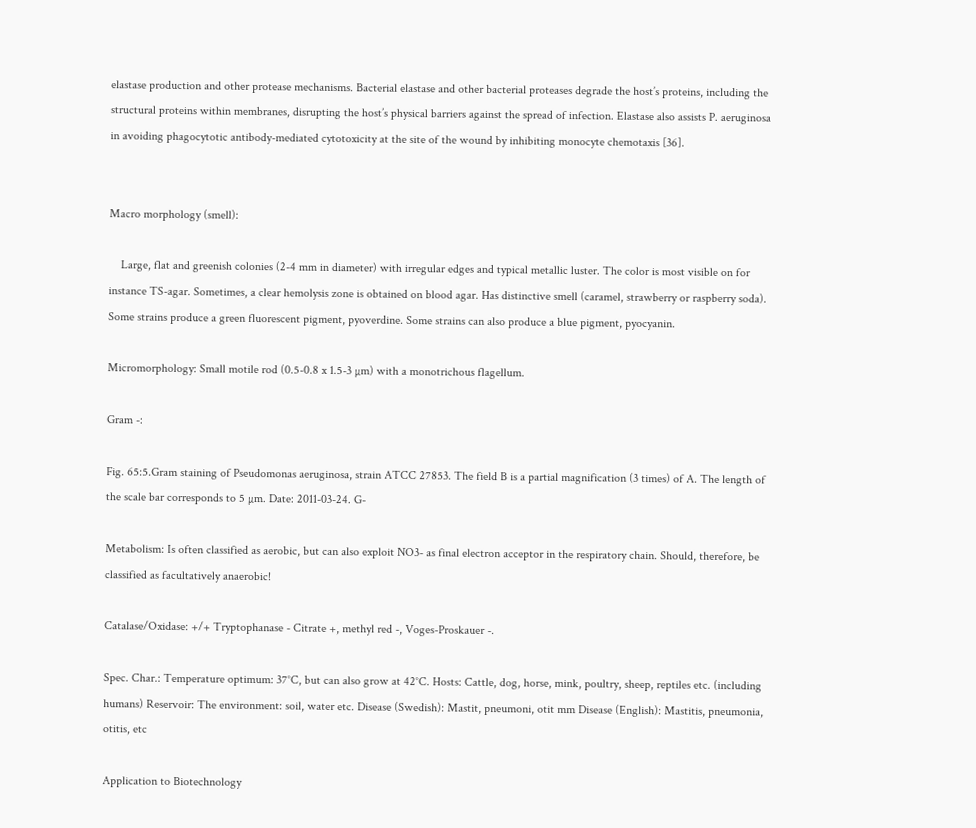elastase production and other protease mechanisms. Bacterial elastase and other bacterial proteases degrade the host’s proteins, including the structural proteins within membranes, disrupting the host’s physical barriers against the spread of infection. Elastase also assists P. aeruginosa in avoiding phagocytotic antibody-mediated cytotoxicity at the site of the wound by inhibiting monocyte chemotaxis [36].


Macro morphology (smell):

    Large, flat and greenish colonies (2-4 mm in diameter) with irregular edges and typical metallic luster. The color is most visible on for instance TS-agar. Sometimes, a clear hemolysis zone is obtained on blood agar. Has distinctive smell (caramel, strawberry or raspberry soda). Some strains produce a green fluorescent pigment, pyoverdine. Some strains can also produce a blue pigment, pyocyanin.

Micromorphology: Small motile rod (0.5-0.8 x 1.5-3 µm) with a monotrichous flagellum.

Gram -:

Fig. 65:5.Gram staining of Pseudomonas aeruginosa, strain ATCC 27853. The field B is a partial magnification (3 times) of A. The length of the scale bar corresponds to 5 µm. Date: 2011-03-24. G-

Metabolism: Is often classified as aerobic, but can also exploit NO3- as final electron acceptor in the respiratory chain. Should, therefore, be classified as facultatively anaerobic!

Catalase/Oxidase: +/+ Tryptophanase - Citrate +, methyl red -, Voges-Proskauer -.

Spec. Char.: Temperature optimum: 37°C, but can also grow at 42°C. Hosts: Cattle, dog, horse, mink, poultry, sheep, reptiles etc. (including humans) Reservoir: The environment: soil, water etc. Disease (Swedish): Mastit, pneumoni, otit mm Disease (English): Mastitis, pneumonia, otitis, etc

Application to Biotechnology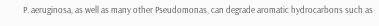P. aeruginosa, as well as many other Pseudomonas, can degrade aromatic hydrocarbons such as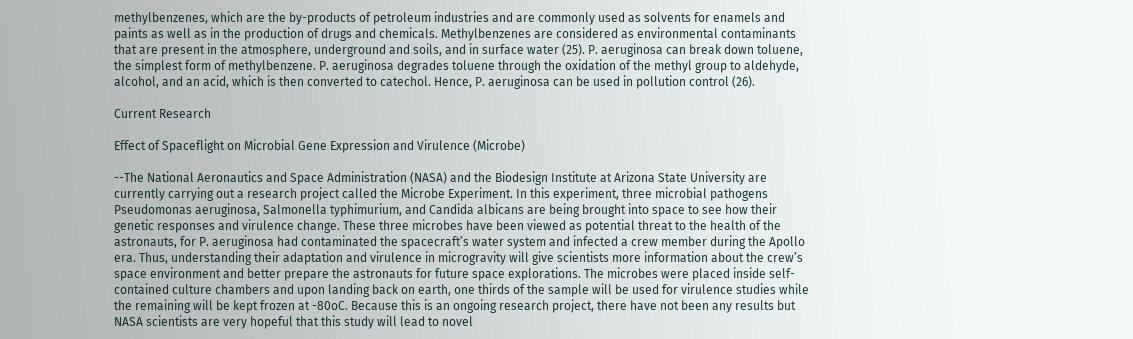methylbenzenes, which are the by-products of petroleum industries and are commonly used as solvents for enamels and paints as well as in the production of drugs and chemicals. Methylbenzenes are considered as environmental contaminants that are present in the atmosphere, underground and soils, and in surface water (25). P. aeruginosa can break down toluene, the simplest form of methylbenzene. P. aeruginosa degrades toluene through the oxidation of the methyl group to aldehyde, alcohol, and an acid, which is then converted to catechol. Hence, P. aeruginosa can be used in pollution control (26).

Current Research

Effect of Spaceflight on Microbial Gene Expression and Virulence (Microbe)

--The National Aeronautics and Space Administration (NASA) and the Biodesign Institute at Arizona State University are currently carrying out a research project called the Microbe Experiment. In this experiment, three microbial pathogens Pseudomonas aeruginosa, Salmonella typhimurium, and Candida albicans are being brought into space to see how their genetic responses and virulence change. These three microbes have been viewed as potential threat to the health of the astronauts, for P. aeruginosa had contaminated the spacecraft’s water system and infected a crew member during the Apollo era. Thus, understanding their adaptation and virulence in microgravity will give scientists more information about the crew’s space environment and better prepare the astronauts for future space explorations. The microbes were placed inside self-contained culture chambers and upon landing back on earth, one thirds of the sample will be used for virulence studies while the remaining will be kept frozen at -80oC. Because this is an ongoing research project, there have not been any results but NASA scientists are very hopeful that this study will lead to novel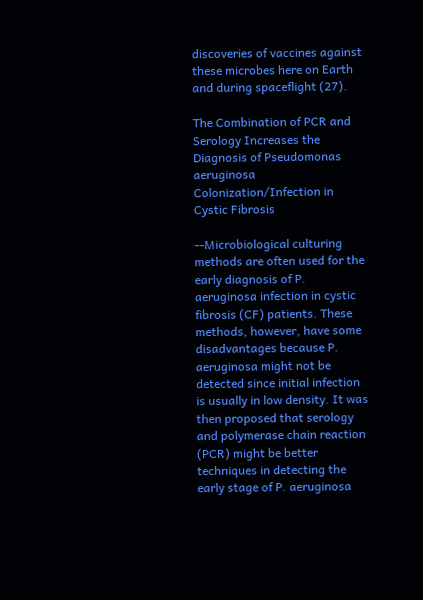discoveries of vaccines against these microbes here on Earth and during spaceflight (27).

The Combination of PCR and Serology Increases the Diagnosis of Pseudomonas aeruginosa Colonization/Infection in Cystic Fibrosis

--Microbiological culturing methods are often used for the early diagnosis of P. aeruginosa infection in cystic fibrosis (CF) patients. These methods, however, have some disadvantages because P. aeruginosa might not be detected since initial infection is usually in low density. It was then proposed that serology and polymerase chain reaction (PCR) might be better techniques in detecting the early stage of P. aeruginosa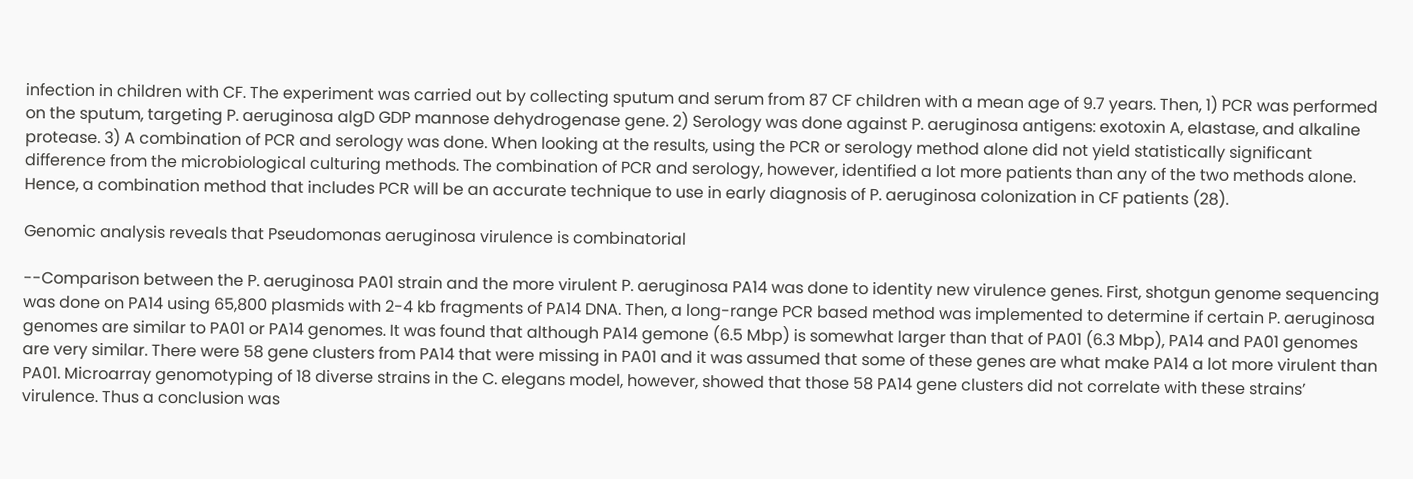infection in children with CF. The experiment was carried out by collecting sputum and serum from 87 CF children with a mean age of 9.7 years. Then, 1) PCR was performed on the sputum, targeting P. aeruginosa algD GDP mannose dehydrogenase gene. 2) Serology was done against P. aeruginosa antigens: exotoxin A, elastase, and alkaline protease. 3) A combination of PCR and serology was done. When looking at the results, using the PCR or serology method alone did not yield statistically significant difference from the microbiological culturing methods. The combination of PCR and serology, however, identified a lot more patients than any of the two methods alone. Hence, a combination method that includes PCR will be an accurate technique to use in early diagnosis of P. aeruginosa colonization in CF patients (28).

Genomic analysis reveals that Pseudomonas aeruginosa virulence is combinatorial

--Comparison between the P. aeruginosa PA01 strain and the more virulent P. aeruginosa PA14 was done to identity new virulence genes. First, shotgun genome sequencing was done on PA14 using 65,800 plasmids with 2-4 kb fragments of PA14 DNA. Then, a long-range PCR based method was implemented to determine if certain P. aeruginosa genomes are similar to PA01 or PA14 genomes. It was found that although PA14 gemone (6.5 Mbp) is somewhat larger than that of PA01 (6.3 Mbp), PA14 and PA01 genomes are very similar. There were 58 gene clusters from PA14 that were missing in PA01 and it was assumed that some of these genes are what make PA14 a lot more virulent than PA01. Microarray genomotyping of 18 diverse strains in the C. elegans model, however, showed that those 58 PA14 gene clusters did not correlate with these strains’ virulence. Thus a conclusion was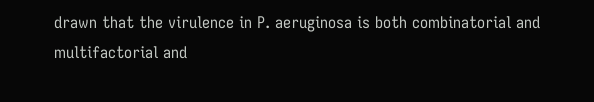drawn that the virulence in P. aeruginosa is both combinatorial and multifactorial and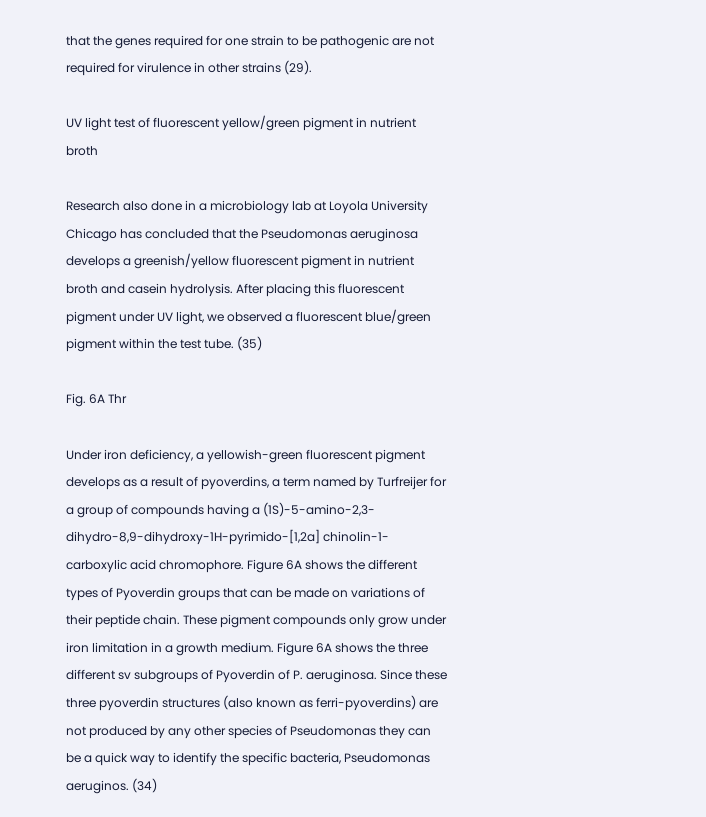that the genes required for one strain to be pathogenic are not required for virulence in other strains (29).

UV light test of fluorescent yellow/green pigment in nutrient broth

Research also done in a microbiology lab at Loyola University Chicago has concluded that the Pseudomonas aeruginosa develops a greenish/yellow fluorescent pigment in nutrient broth and casein hydrolysis. After placing this fluorescent pigment under UV light, we observed a fluorescent blue/green pigment within the test tube. (35)

Fig. 6A Thr

Under iron deficiency, a yellowish-green fluorescent pigment develops as a result of pyoverdins, a term named by Turfreijer for a group of compounds having a (1S)-5-amino-2,3-dihydro-8,9-dihydroxy-1H-pyrimido-[1,2a] chinolin-1-carboxylic acid chromophore. Figure 6A shows the different types of Pyoverdin groups that can be made on variations of their peptide chain. These pigment compounds only grow under iron limitation in a growth medium. Figure 6A shows the three different sv subgroups of Pyoverdin of P. aeruginosa. Since these three pyoverdin structures (also known as ferri-pyoverdins) are not produced by any other species of Pseudomonas they can be a quick way to identify the specific bacteria, Pseudomonas aeruginos. (34)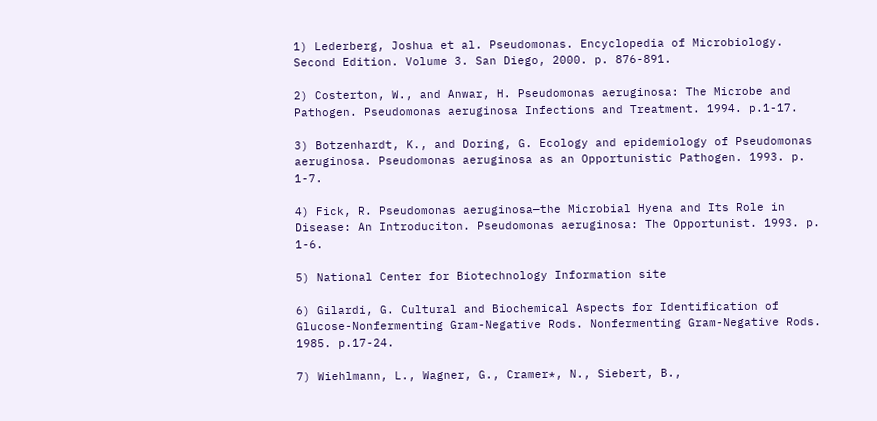1) Lederberg, Joshua et al. Pseudomonas. Encyclopedia of Microbiology. Second Edition. Volume 3. San Diego, 2000. p. 876-891.

2) Costerton, W., and Anwar, H. Pseudomonas aeruginosa: The Microbe and Pathogen. Pseudomonas aeruginosa Infections and Treatment. 1994. p.1-17.

3) Botzenhardt, K., and Doring, G. Ecology and epidemiology of Pseudomonas aeruginosa. Pseudomonas aeruginosa as an Opportunistic Pathogen. 1993. p. 1-7.

4) Fick, R. Pseudomonas aeruginosa—the Microbial Hyena and Its Role in Disease: An Introduciton. Pseudomonas aeruginosa: The Opportunist. 1993. p. 1-6.

5) National Center for Biotechnology Information site

6) Gilardi, G. Cultural and Biochemical Aspects for Identification of Glucose-Nonfermenting Gram-Negative Rods. Nonfermenting Gram-Negative Rods. 1985. p.17-24.

7) Wiehlmann, L., Wagner, G., Cramer*, N., Siebert, B.,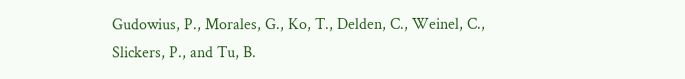Gudowius, P., Morales, G., Ko, T., Delden, C., Weinel, C., Slickers, P., and Tu, B.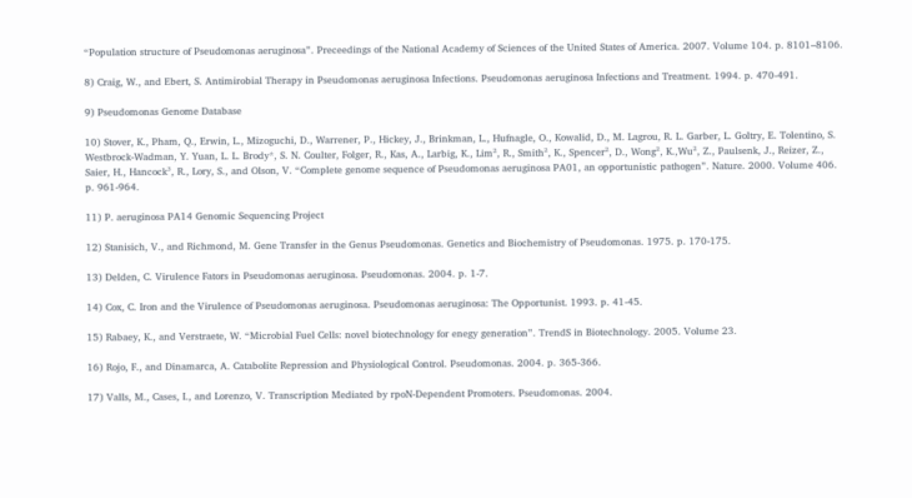“Population structure of Pseudomonas aeruginosa”. Preceedings of the National Academy of Sciences of the United States of America. 2007. Volume 104. p. 8101–8106.

8) Craig, W., and Ebert, S. Antimirobial Therapy in Pseudomonas aeruginosa Infections. Pseudomonas aeruginosa Infections and Treatment. 1994. p. 470-491.

9) Pseudomonas Genome Database

10) Stover, K., Pham, Q., Erwin, L., Mizoguchi, D., Warrener, P., Hickey, J., Brinkman, L., Hufnagle, O., Kowalid, D., M. Lagrou, R. L. Garber, L. Goltry, E. Tolentino, S. Westbrock-Wadman, Y. Yuan, L. L. Brody*, S. N. Coulter, Folger, R., Kas, A., Larbig, K., Lim², R., Smith², K., Spencer², D., Wong², K.,Wu², Z., Paulsenk, J., Reizer, Z., Saier, H., Hancock³, R., Lory, S., and Olson, V. “Complete genome sequence of Pseudomonas aeruginosa PA01, an opportunistic pathogen”. Nature. 2000. Volume 406. p. 961-964.

11) P. aeruginosa PA14 Genomic Sequencing Project

12) Stanisich, V., and Richmond, M. Gene Transfer in the Genus Pseudomonas. Genetics and Biochemistry of Pseudomonas. 1975. p. 170-175.

13) Delden, C. Virulence Fators in Pseudomonas aeruginosa. Pseudomonas. 2004. p. 1-7.

14) Cox, C. Iron and the Virulence of Pseudomonas aeruginosa. Pseudomonas aeruginosa: The Opportunist. 1993. p. 41-45.

15) Rabaey, K., and Verstraete, W. “Microbial Fuel Cells: novel biotechnology for enegy generation”. TrendS in Biotechnology. 2005. Volume 23.

16) Rojo, F., and Dinamarca, A. Catabolite Repression and Physiological Control. Pseudomonas. 2004. p. 365-366.

17) Valls, M., Cases, I., and Lorenzo, V. Transcription Mediated by rpoN-Dependent Promoters. Pseudomonas. 2004.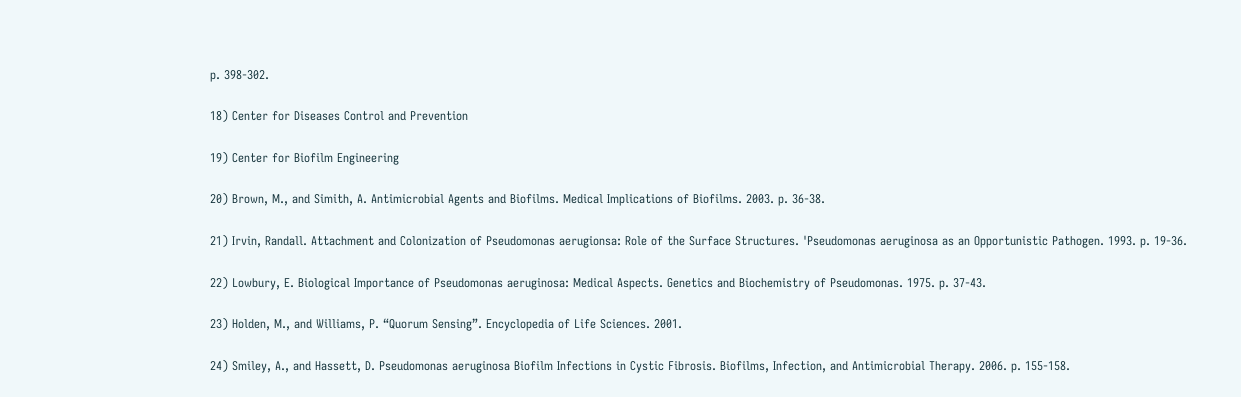p. 398-302.

18) Center for Diseases Control and Prevention

19) Center for Biofilm Engineering

20) Brown, M., and Simith, A. Antimicrobial Agents and Biofilms. Medical Implications of Biofilms. 2003. p. 36-38.

21) Irvin, Randall. Attachment and Colonization of Pseudomonas aerugionsa: Role of the Surface Structures. 'Pseudomonas aeruginosa as an Opportunistic Pathogen. 1993. p. 19-36.

22) Lowbury, E. Biological Importance of Pseudomonas aeruginosa: Medical Aspects. Genetics and Biochemistry of Pseudomonas. 1975. p. 37-43.

23) Holden, M., and Williams, P. “Quorum Sensing”. Encyclopedia of Life Sciences. 2001.

24) Smiley, A., and Hassett, D. Pseudomonas aeruginosa Biofilm Infections in Cystic Fibrosis. Biofilms, Infection, and Antimicrobial Therapy. 2006. p. 155-158.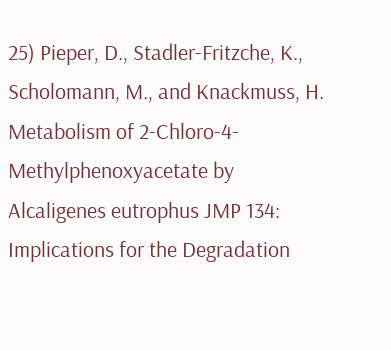25) Pieper, D., Stadler-Fritzche, K., Scholomann, M., and Knackmuss, H. Metabolism of 2-Chloro-4-Methylphenoxyacetate by Alcaligenes eutrophus JMP 134: Implications for the Degradation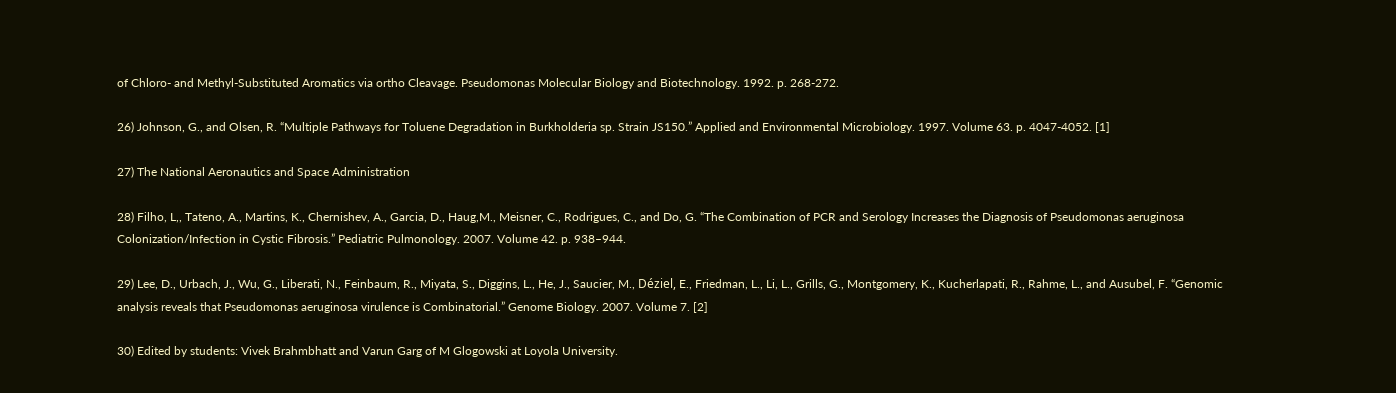of Chloro- and Methyl-Substituted Aromatics via ortho Cleavage. Pseudomonas Molecular Biology and Biotechnology. 1992. p. 268-272.

26) Johnson, G., and Olsen, R. “Multiple Pathways for Toluene Degradation in Burkholderia sp. Strain JS150.” Applied and Environmental Microbiology. 1997. Volume 63. p. 4047-4052. [1]

27) The National Aeronautics and Space Administration

28) Filho, L,, Tateno, A., Martins, K., Chernishev, A., Garcia, D., Haug,M., Meisner, C., Rodrigues, C., and Do, G. “The Combination of PCR and Serology Increases the Diagnosis of Pseudomonas aeruginosa Colonization/Infection in Cystic Fibrosis.” Pediatric Pulmonology. 2007. Volume 42. p. 938–944.

29) Lee, D., Urbach, J., Wu, G., Liberati, N., Feinbaum, R., Miyata, S., Diggins, L., He, J., Saucier, M., Déziel, E., Friedman, L., Li, L., Grills, G., Montgomery, K., Kucherlapati, R., Rahme, L., and Ausubel, F. “Genomic analysis reveals that Pseudomonas aeruginosa virulence is Combinatorial.” Genome Biology. 2007. Volume 7. [2]

30) Edited by students: Vivek Brahmbhatt and Varun Garg of M Glogowski at Loyola University.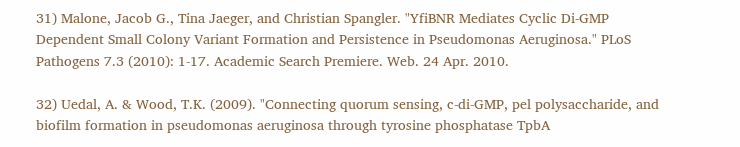31) Malone, Jacob G., Tina Jaeger, and Christian Spangler. "YfiBNR Mediates Cyclic Di-GMP Dependent Small Colony Variant Formation and Persistence in Pseudomonas Aeruginosa." PLoS Pathogens 7.3 (2010): 1-17. Academic Search Premiere. Web. 24 Apr. 2010.

32) Uedal, A. & Wood, T.K. (2009). "Connecting quorum sensing, c-di-GMP, pel polysaccharide, and biofilm formation in pseudomonas aeruginosa through tyrosine phosphatase TpbA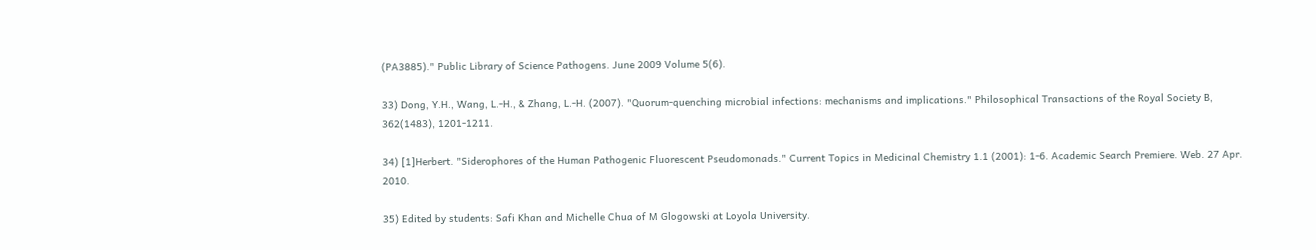(PA3885)." Public Library of Science Pathogens. June 2009 Volume 5(6).

33) Dong, Y.H., Wang, L.-H., & Zhang, L.-H. (2007). "Quorum-quenching microbial infections: mechanisms and implications." Philosophical Transactions of the Royal Society B, 362(1483), 1201-1211.

34) [1]Herbert. "Siderophores of the Human Pathogenic Fluorescent Pseudomonads." Current Topics in Medicinal Chemistry 1.1 (2001): 1-6. Academic Search Premiere. Web. 27 Apr. 2010.

35) Edited by students: Safi Khan and Michelle Chua of M Glogowski at Loyola University.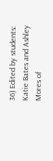36) Edited by students: Katie Bates and Ashley Mores of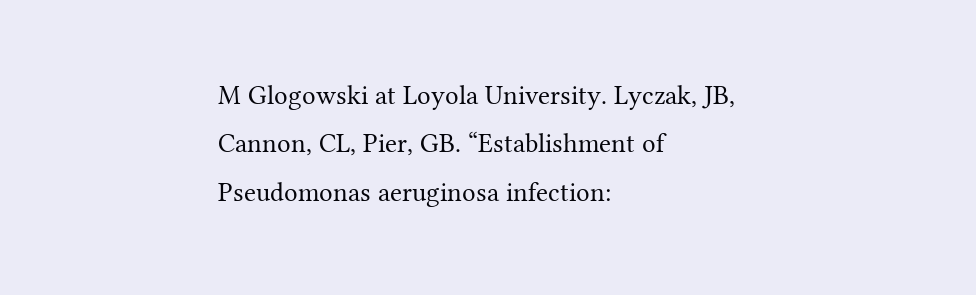M Glogowski at Loyola University. Lyczak, JB, Cannon, CL, Pier, GB. “Establishment of Pseudomonas aeruginosa infection: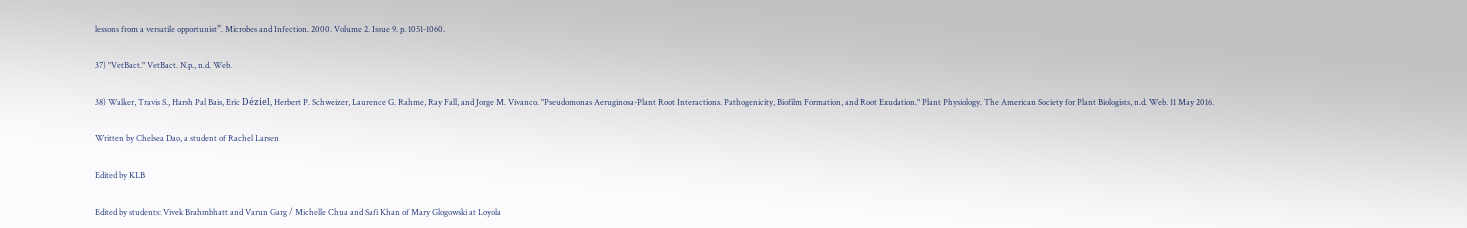lessons from a versatile opportunist”. Microbes and Infection. 2000. Volume 2. Issue 9. p. 1051-1060.

37) "VetBact." VetBact. N.p., n.d. Web.

38) Walker, Travis S., Harsh Pal Bais, Eric Déziel, Herbert P. Schweizer, Laurence G. Rahme, Ray Fall, and Jorge M. Vivanco. "Pseudomonas Aeruginosa-Plant Root Interactions. Pathogenicity, Biofilm Formation, and Root Exudation." Plant Physiology. The American Society for Plant Biologists, n.d. Web. 11 May 2016.

Written by Chelsea Dao, a student of Rachel Larsen

Edited by KLB

Edited by students: Vivek Brahmbhatt and Varun Garg / Michelle Chua and Safi Khan of Mary Glogowski at Loyola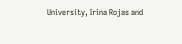University, Irina Rojas and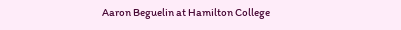Aaron Beguelin at Hamilton College